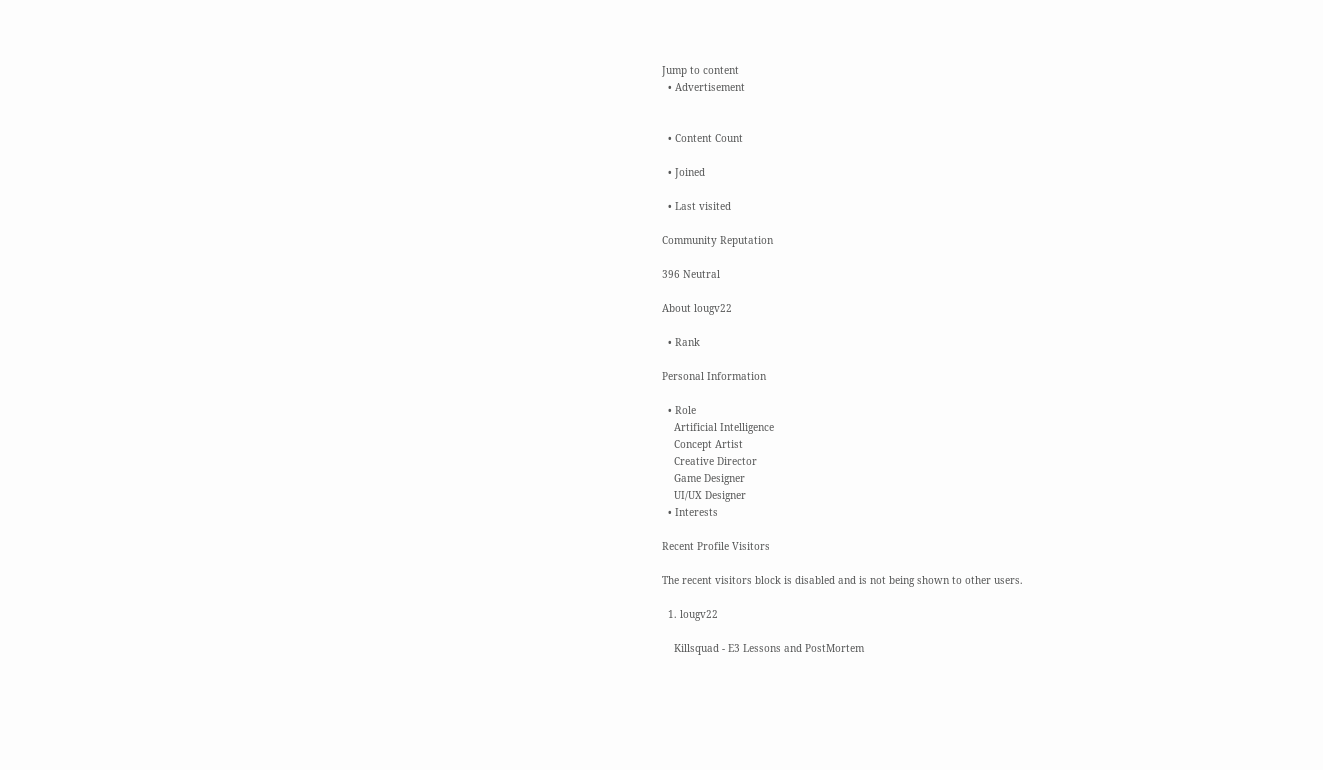Jump to content
  • Advertisement


  • Content Count

  • Joined

  • Last visited

Community Reputation

396 Neutral

About lougv22

  • Rank

Personal Information

  • Role
    Artificial Intelligence
    Concept Artist
    Creative Director
    Game Designer
    UI/UX Designer
  • Interests

Recent Profile Visitors

The recent visitors block is disabled and is not being shown to other users.

  1. lougv22

    Killsquad - E3 Lessons and PostMortem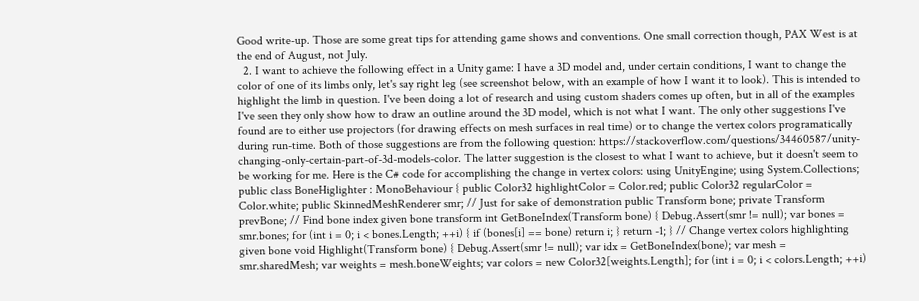Good write-up. Those are some great tips for attending game shows and conventions. One small correction though, PAX West is at the end of August, not July.
  2. I want to achieve the following effect in a Unity game: I have a 3D model and, under certain conditions, I want to change the color of one of its limbs only, let's say right leg (see screenshot below, with an example of how I want it to look). This is intended to highlight the limb in question. I've been doing a lot of research and using custom shaders comes up often, but in all of the examples I've seen they only show how to draw an outline around the 3D model, which is not what I want. The only other suggestions I've found are to either use projectors (for drawing effects on mesh surfaces in real time) or to change the vertex colors programatically during run-time. Both of those suggestions are from the following question: https://stackoverflow.com/questions/34460587/unity-changing-only-certain-part-of-3d-models-color. The latter suggestion is the closest to what I want to achieve, but it doesn't seem to be working for me. Here is the C# code for accomplishing the change in vertex colors: using UnityEngine; using System.Collections; public class BoneHiglighter : MonoBehaviour { public Color32 highlightColor = Color.red; public Color32 regularColor = Color.white; public SkinnedMeshRenderer smr; // Just for sake of demonstration public Transform bone; private Transform prevBone; // Find bone index given bone transform int GetBoneIndex(Transform bone) { Debug.Assert(smr != null); var bones = smr.bones; for (int i = 0; i < bones.Length; ++i) { if (bones[i] == bone) return i; } return -1; } // Change vertex colors highlighting given bone void Highlight(Transform bone) { Debug.Assert(smr != null); var idx = GetBoneIndex(bone); var mesh = smr.sharedMesh; var weights = mesh.boneWeights; var colors = new Color32[weights.Length]; for (int i = 0; i < colors.Length; ++i)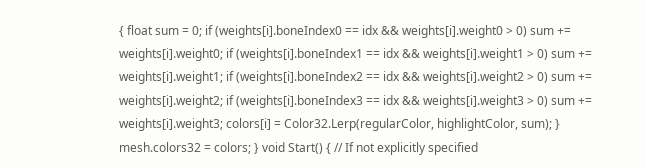{ float sum = 0; if (weights[i].boneIndex0 == idx && weights[i].weight0 > 0) sum += weights[i].weight0; if (weights[i].boneIndex1 == idx && weights[i].weight1 > 0) sum += weights[i].weight1; if (weights[i].boneIndex2 == idx && weights[i].weight2 > 0) sum += weights[i].weight2; if (weights[i].boneIndex3 == idx && weights[i].weight3 > 0) sum += weights[i].weight3; colors[i] = Color32.Lerp(regularColor, highlightColor, sum); } mesh.colors32 = colors; } void Start() { // If not explicitly specified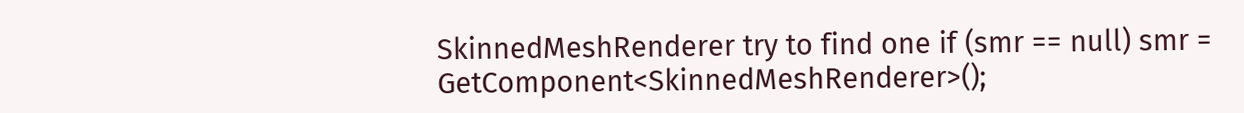SkinnedMeshRenderer try to find one if (smr == null) smr = GetComponent<SkinnedMeshRenderer>();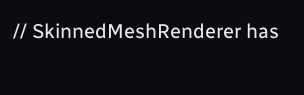// SkinnedMeshRenderer has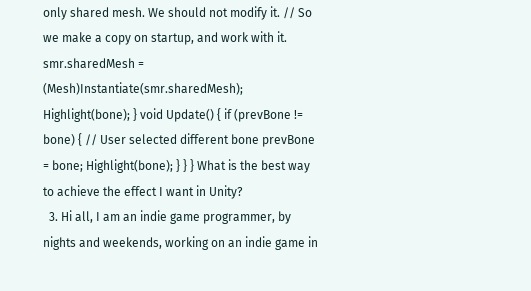only shared mesh. We should not modify it. // So we make a copy on startup, and work with it. smr.sharedMesh = (Mesh)Instantiate(smr.sharedMesh); Highlight(bone); } void Update() { if (prevBone != bone) { // User selected different bone prevBone = bone; Highlight(bone); } } } What is the best way to achieve the effect I want in Unity?
  3. Hi all, I am an indie game programmer, by nights and weekends, working on an indie game in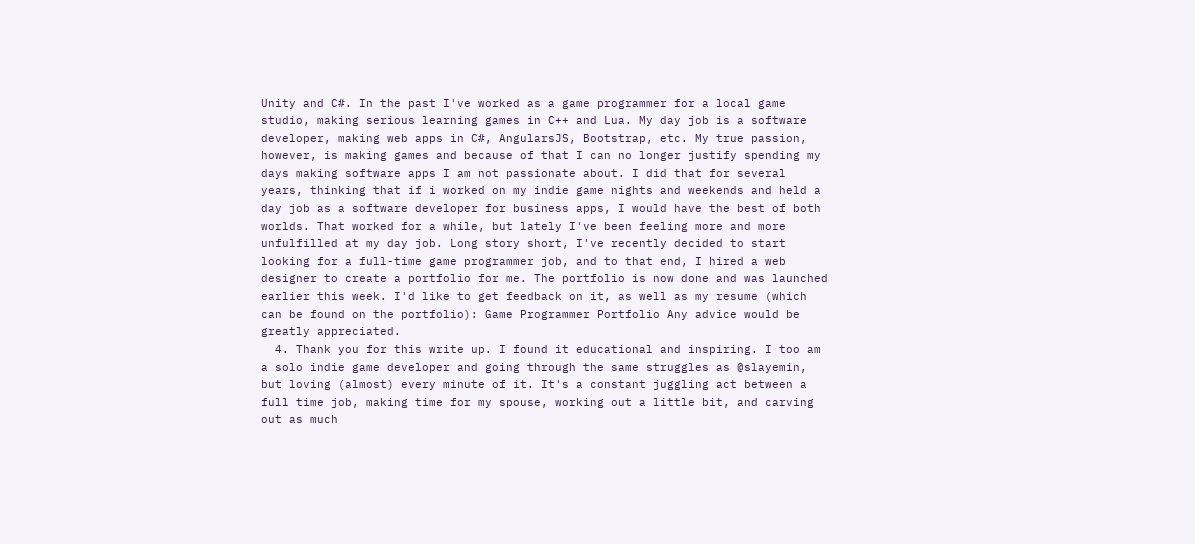Unity and C#. In the past I've worked as a game programmer for a local game studio, making serious learning games in C++ and Lua. My day job is a software developer, making web apps in C#, AngularsJS, Bootstrap, etc. My true passion, however, is making games and because of that I can no longer justify spending my days making software apps I am not passionate about. I did that for several years, thinking that if i worked on my indie game nights and weekends and held a day job as a software developer for business apps, I would have the best of both worlds. That worked for a while, but lately I've been feeling more and more unfulfilled at my day job. Long story short, I've recently decided to start looking for a full-time game programmer job, and to that end, I hired a web designer to create a portfolio for me. The portfolio is now done and was launched earlier this week. I'd like to get feedback on it, as well as my resume (which can be found on the portfolio): Game Programmer Portfolio Any advice would be greatly appreciated.
  4. Thank you for this write up. I found it educational and inspiring. I too am a solo indie game developer and going through the same struggles as @slayemin, but loving (almost) every minute of it. It's a constant juggling act between a full time job, making time for my spouse, working out a little bit, and carving out as much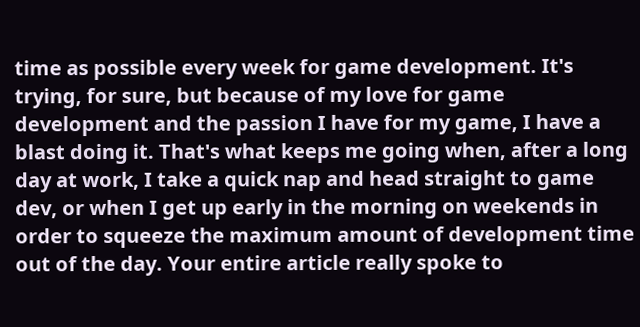time as possible every week for game development. It's trying, for sure, but because of my love for game development and the passion I have for my game, I have a blast doing it. That's what keeps me going when, after a long day at work, I take a quick nap and head straight to game dev, or when I get up early in the morning on weekends in order to squeeze the maximum amount of development time out of the day. Your entire article really spoke to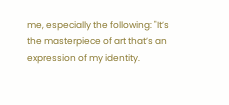me, especially the following: "It’s the masterpiece of art that’s an expression of my identity.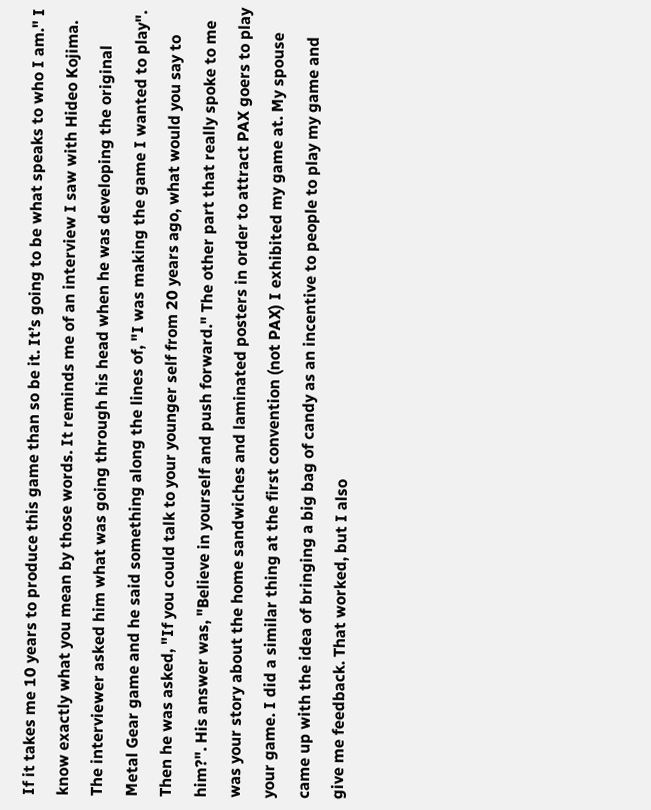If it takes me 10 years to produce this game than so be it. It’s going to be what speaks to who I am." I know exactly what you mean by those words. It reminds me of an interview I saw with Hideo Kojima. The interviewer asked him what was going through his head when he was developing the original Metal Gear game and he said something along the lines of, "I was making the game I wanted to play". Then he was asked, "If you could talk to your younger self from 20 years ago, what would you say to him?". His answer was, "Believe in yourself and push forward." The other part that really spoke to me was your story about the home sandwiches and laminated posters in order to attract PAX goers to play your game. I did a similar thing at the first convention (not PAX) I exhibited my game at. My spouse came up with the idea of bringing a big bag of candy as an incentive to people to play my game and give me feedback. That worked, but I also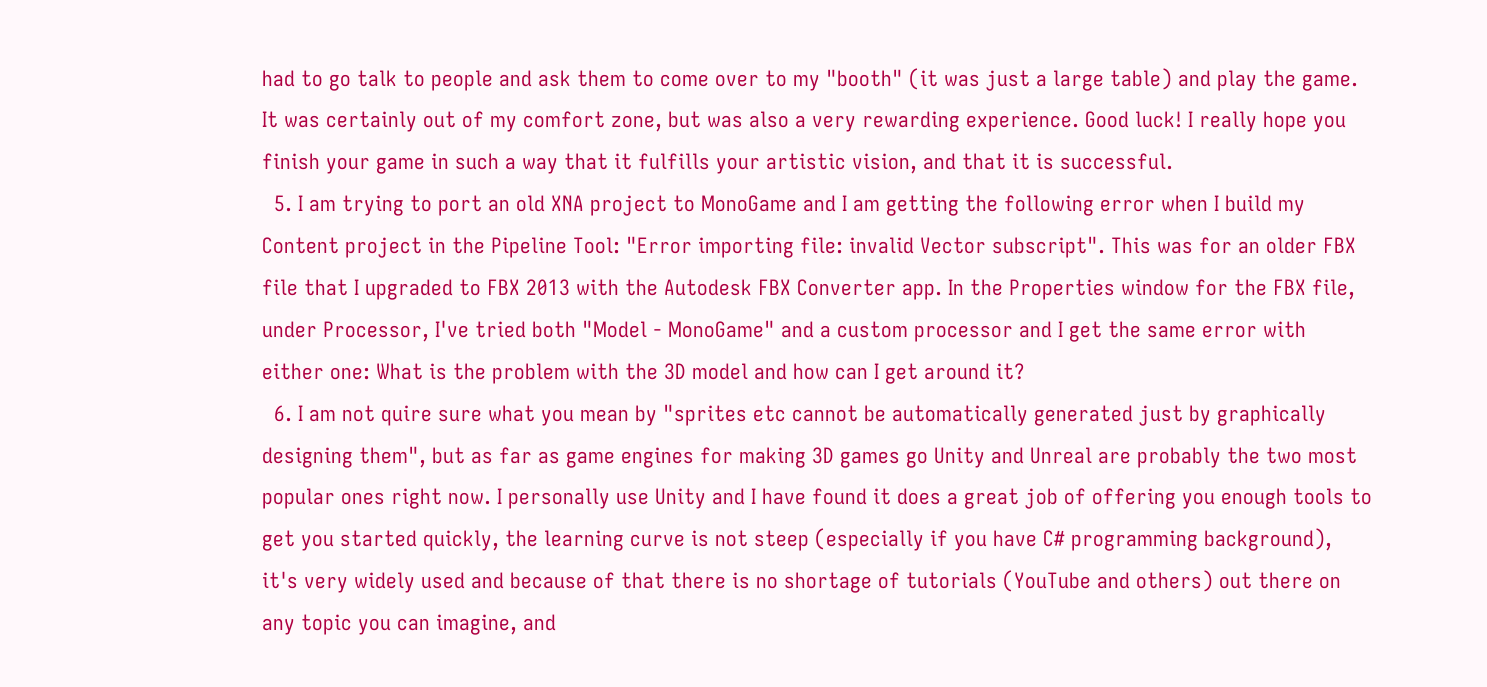had to go talk to people and ask them to come over to my "booth" (it was just a large table) and play the game. It was certainly out of my comfort zone, but was also a very rewarding experience. Good luck! I really hope you finish your game in such a way that it fulfills your artistic vision, and that it is successful.
  5. I am trying to port an old XNA project to MonoGame and I am getting the following error when I build my Content project in the Pipeline Tool: "Error importing file: invalid Vector subscript". This was for an older FBX file that I upgraded to FBX 2013 with the Autodesk FBX Converter app. In the Properties window for the FBX file, under Processor, I've tried both "Model - MonoGame" and a custom processor and I get the same error with either one: What is the problem with the 3D model and how can I get around it?
  6. I am not quire sure what you mean by "sprites etc cannot be automatically generated just by graphically designing them", but as far as game engines for making 3D games go Unity and Unreal are probably the two most popular ones right now. I personally use Unity and I have found it does a great job of offering you enough tools to get you started quickly, the learning curve is not steep (especially if you have C# programming background), it's very widely used and because of that there is no shortage of tutorials (YouTube and others) out there on any topic you can imagine, and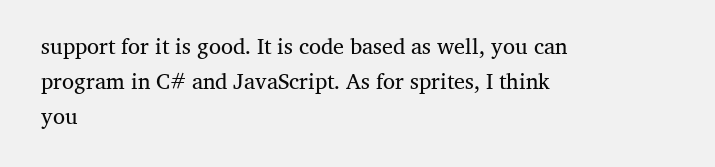support for it is good. It is code based as well, you can program in C# and JavaScript. As for sprites, I think you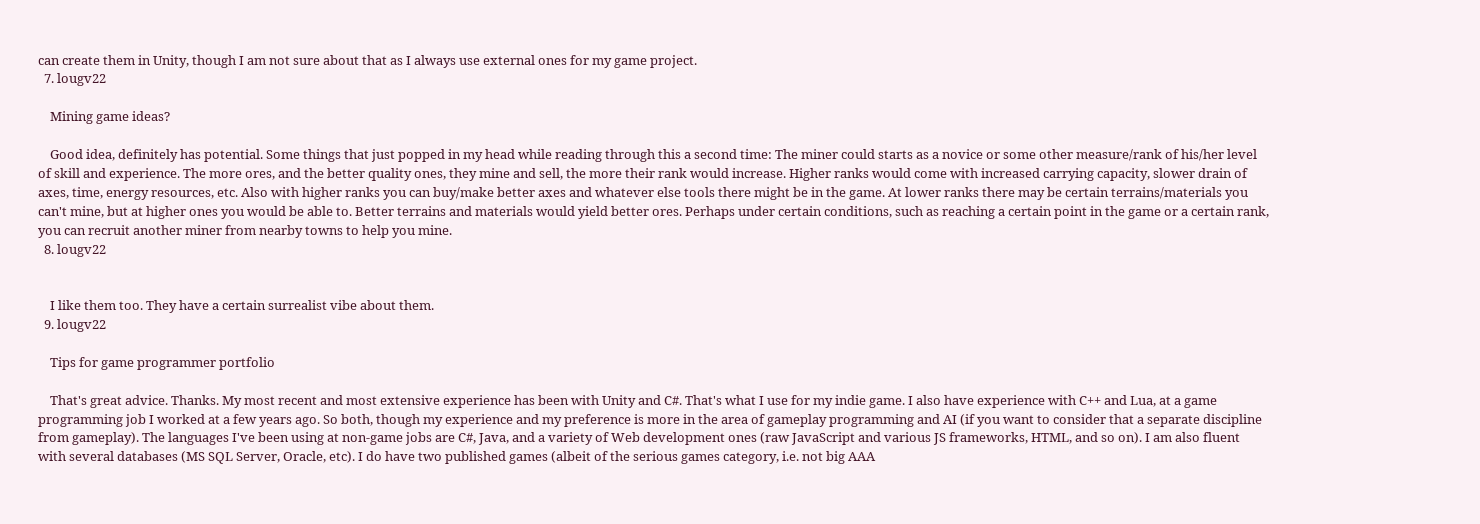can create them in Unity, though I am not sure about that as I always use external ones for my game project.
  7. lougv22

    Mining game ideas?

    Good idea, definitely has potential. Some things that just popped in my head while reading through this a second time: The miner could starts as a novice or some other measure/rank of his/her level of skill and experience. The more ores, and the better quality ones, they mine and sell, the more their rank would increase. Higher ranks would come with increased carrying capacity, slower drain of axes, time, energy resources, etc. Also with higher ranks you can buy/make better axes and whatever else tools there might be in the game. At lower ranks there may be certain terrains/materials you can't mine, but at higher ones you would be able to. Better terrains and materials would yield better ores. Perhaps under certain conditions, such as reaching a certain point in the game or a certain rank, you can recruit another miner from nearby towns to help you mine.
  8. lougv22


    I like them too. They have a certain surrealist vibe about them.
  9. lougv22

    Tips for game programmer portfolio

    That's great advice. Thanks. My most recent and most extensive experience has been with Unity and C#. That's what I use for my indie game. I also have experience with C++ and Lua, at a game programming job I worked at a few years ago. So both, though my experience and my preference is more in the area of gameplay programming and AI (if you want to consider that a separate discipline from gameplay). The languages I've been using at non-game jobs are C#, Java, and a variety of Web development ones (raw JavaScript and various JS frameworks, HTML, and so on). I am also fluent with several databases (MS SQL Server, Oracle, etc). I do have two published games (albeit of the serious games category, i.e. not big AAA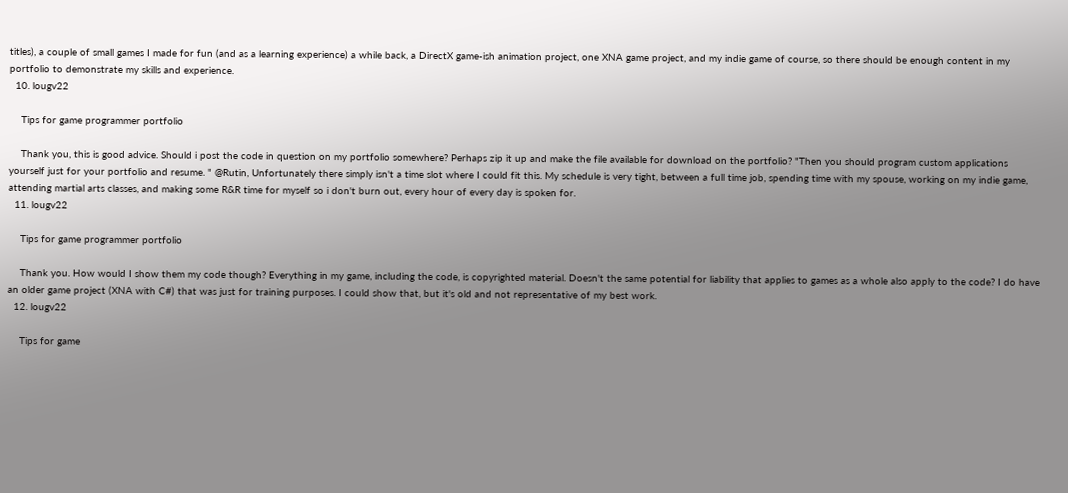titles), a couple of small games I made for fun (and as a learning experience) a while back, a DirectX game-ish animation project, one XNA game project, and my indie game of course, so there should be enough content in my portfolio to demonstrate my skills and experience.
  10. lougv22

    Tips for game programmer portfolio

    Thank you, this is good advice. Should i post the code in question on my portfolio somewhere? Perhaps zip it up and make the file available for download on the portfolio? "Then you should program custom applications yourself just for your portfolio and resume. " @Rutin, Unfortunately there simply isn't a time slot where I could fit this. My schedule is very tight, between a full time job, spending time with my spouse, working on my indie game, attending martial arts classes, and making some R&R time for myself so i don't burn out, every hour of every day is spoken for.
  11. lougv22

    Tips for game programmer portfolio

    Thank you. How would I show them my code though? Everything in my game, including the code, is copyrighted material. Doesn't the same potential for liability that applies to games as a whole also apply to the code? I do have an older game project (XNA with C#) that was just for training purposes. I could show that, but it's old and not representative of my best work.
  12. lougv22

    Tips for game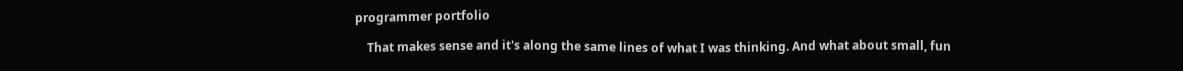programmer portfolio

    That makes sense and it's along the same lines of what I was thinking. And what about small, fun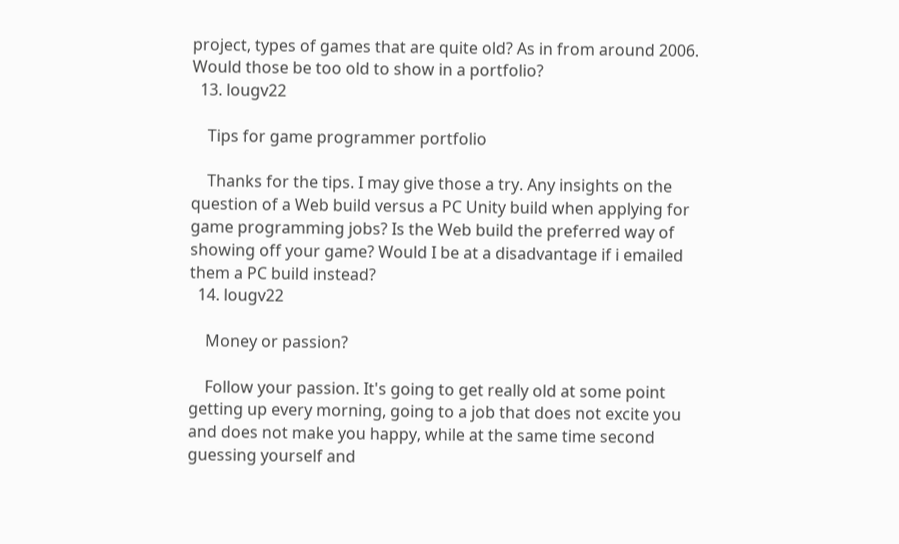project, types of games that are quite old? As in from around 2006. Would those be too old to show in a portfolio?
  13. lougv22

    Tips for game programmer portfolio

    Thanks for the tips. I may give those a try. Any insights on the question of a Web build versus a PC Unity build when applying for game programming jobs? Is the Web build the preferred way of showing off your game? Would I be at a disadvantage if i emailed them a PC build instead?
  14. lougv22

    Money or passion?

    Follow your passion. It's going to get really old at some point getting up every morning, going to a job that does not excite you and does not make you happy, while at the same time second guessing yourself and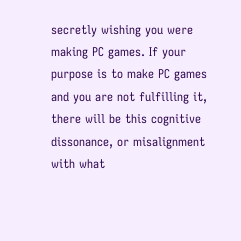secretly wishing you were making PC games. If your purpose is to make PC games and you are not fulfilling it, there will be this cognitive dissonance, or misalignment with what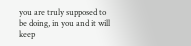you are truly supposed to be doing, in you and it will keep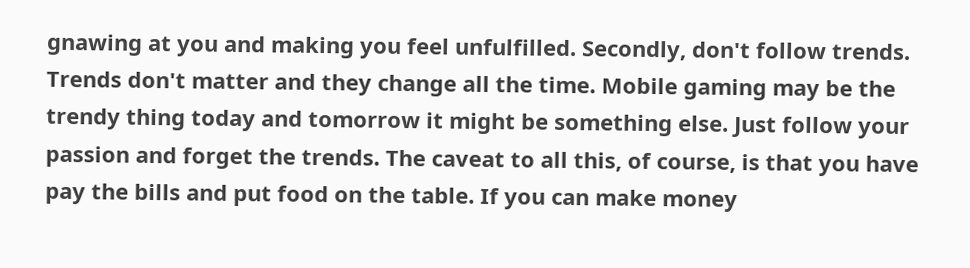gnawing at you and making you feel unfulfilled. Secondly, don't follow trends. Trends don't matter and they change all the time. Mobile gaming may be the trendy thing today and tomorrow it might be something else. Just follow your passion and forget the trends. The caveat to all this, of course, is that you have pay the bills and put food on the table. If you can make money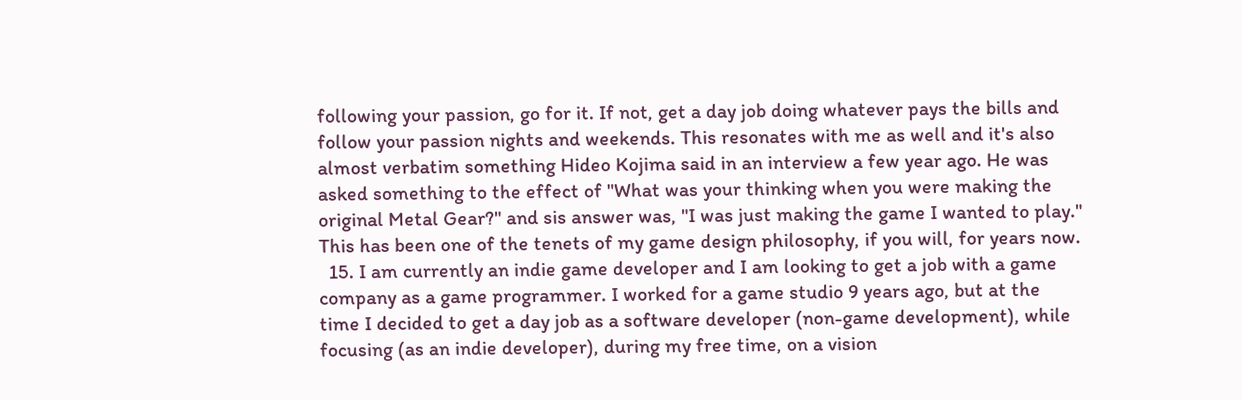following your passion, go for it. If not, get a day job doing whatever pays the bills and follow your passion nights and weekends. This resonates with me as well and it's also almost verbatim something Hideo Kojima said in an interview a few year ago. He was asked something to the effect of "What was your thinking when you were making the original Metal Gear?" and sis answer was, "I was just making the game I wanted to play." This has been one of the tenets of my game design philosophy, if you will, for years now.
  15. I am currently an indie game developer and I am looking to get a job with a game company as a game programmer. I worked for a game studio 9 years ago, but at the time I decided to get a day job as a software developer (non-game development), while focusing (as an indie developer), during my free time, on a vision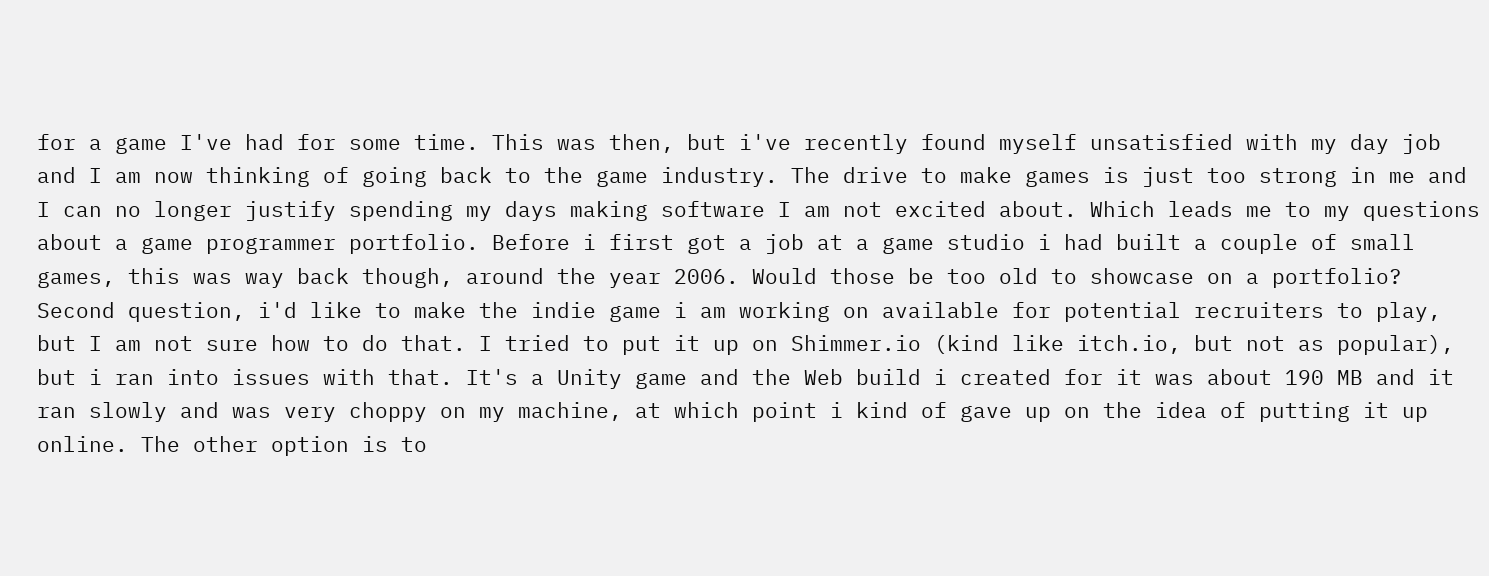for a game I've had for some time. This was then, but i've recently found myself unsatisfied with my day job and I am now thinking of going back to the game industry. The drive to make games is just too strong in me and I can no longer justify spending my days making software I am not excited about. Which leads me to my questions about a game programmer portfolio. Before i first got a job at a game studio i had built a couple of small games, this was way back though, around the year 2006. Would those be too old to showcase on a portfolio? Second question, i'd like to make the indie game i am working on available for potential recruiters to play, but I am not sure how to do that. I tried to put it up on Shimmer.io (kind like itch.io, but not as popular), but i ran into issues with that. It's a Unity game and the Web build i created for it was about 190 MB and it ran slowly and was very choppy on my machine, at which point i kind of gave up on the idea of putting it up online. The other option is to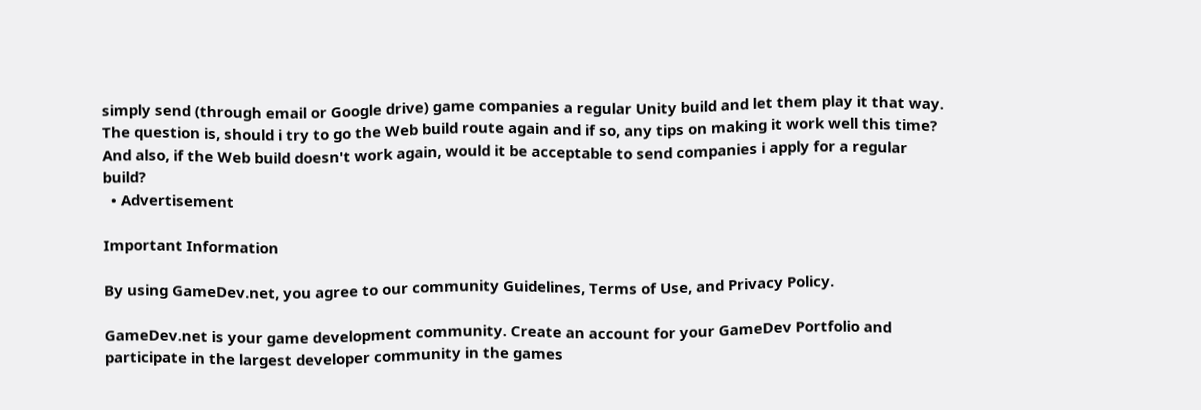simply send (through email or Google drive) game companies a regular Unity build and let them play it that way. The question is, should i try to go the Web build route again and if so, any tips on making it work well this time? And also, if the Web build doesn't work again, would it be acceptable to send companies i apply for a regular build?
  • Advertisement

Important Information

By using GameDev.net, you agree to our community Guidelines, Terms of Use, and Privacy Policy.

GameDev.net is your game development community. Create an account for your GameDev Portfolio and participate in the largest developer community in the games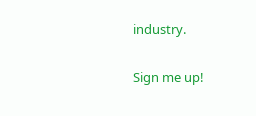industry.

Sign me up!